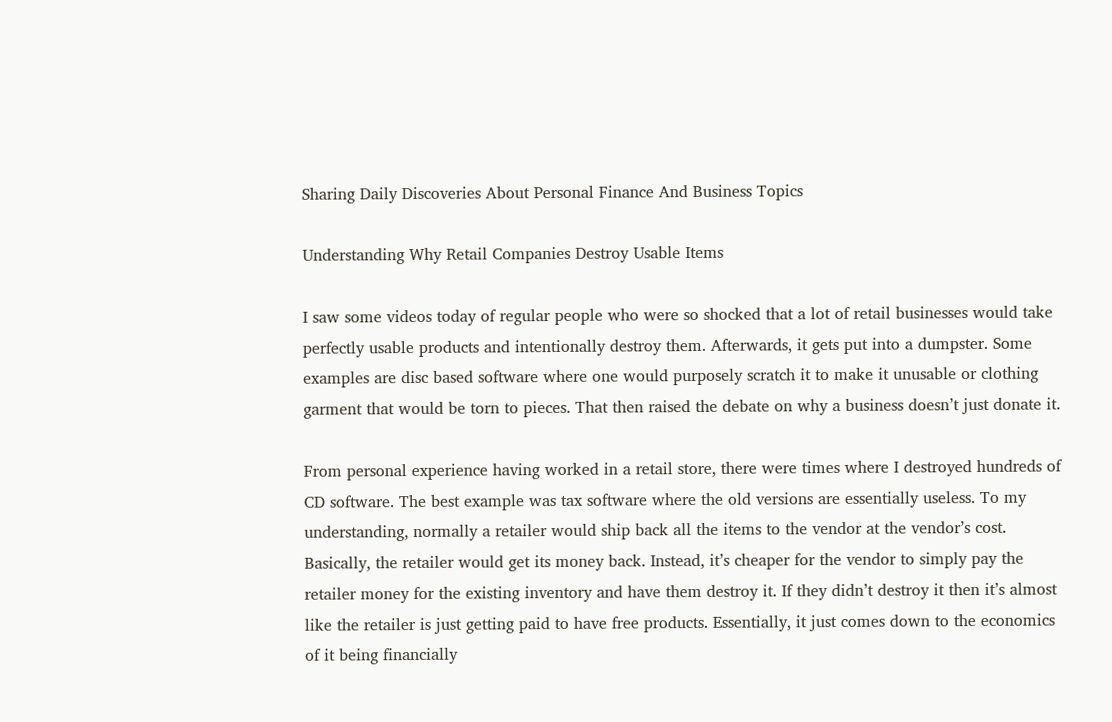Sharing Daily Discoveries About Personal Finance And Business Topics

Understanding Why Retail Companies Destroy Usable Items

I saw some videos today of regular people who were so shocked that a lot of retail businesses would take perfectly usable products and intentionally destroy them. Afterwards, it gets put into a dumpster. Some examples are disc based software where one would purposely scratch it to make it unusable or clothing garment that would be torn to pieces. That then raised the debate on why a business doesn’t just donate it.

From personal experience having worked in a retail store, there were times where I destroyed hundreds of CD software. The best example was tax software where the old versions are essentially useless. To my understanding, normally a retailer would ship back all the items to the vendor at the vendor’s cost. Basically, the retailer would get its money back. Instead, it’s cheaper for the vendor to simply pay the retailer money for the existing inventory and have them destroy it. If they didn’t destroy it then it’s almost like the retailer is just getting paid to have free products. Essentially, it just comes down to the economics of it being financially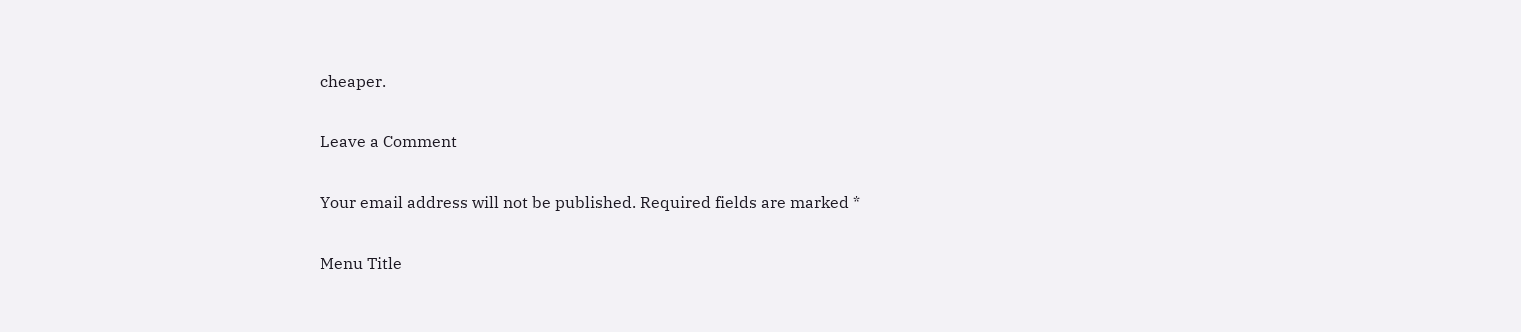cheaper.

Leave a Comment

Your email address will not be published. Required fields are marked *

Menu Title